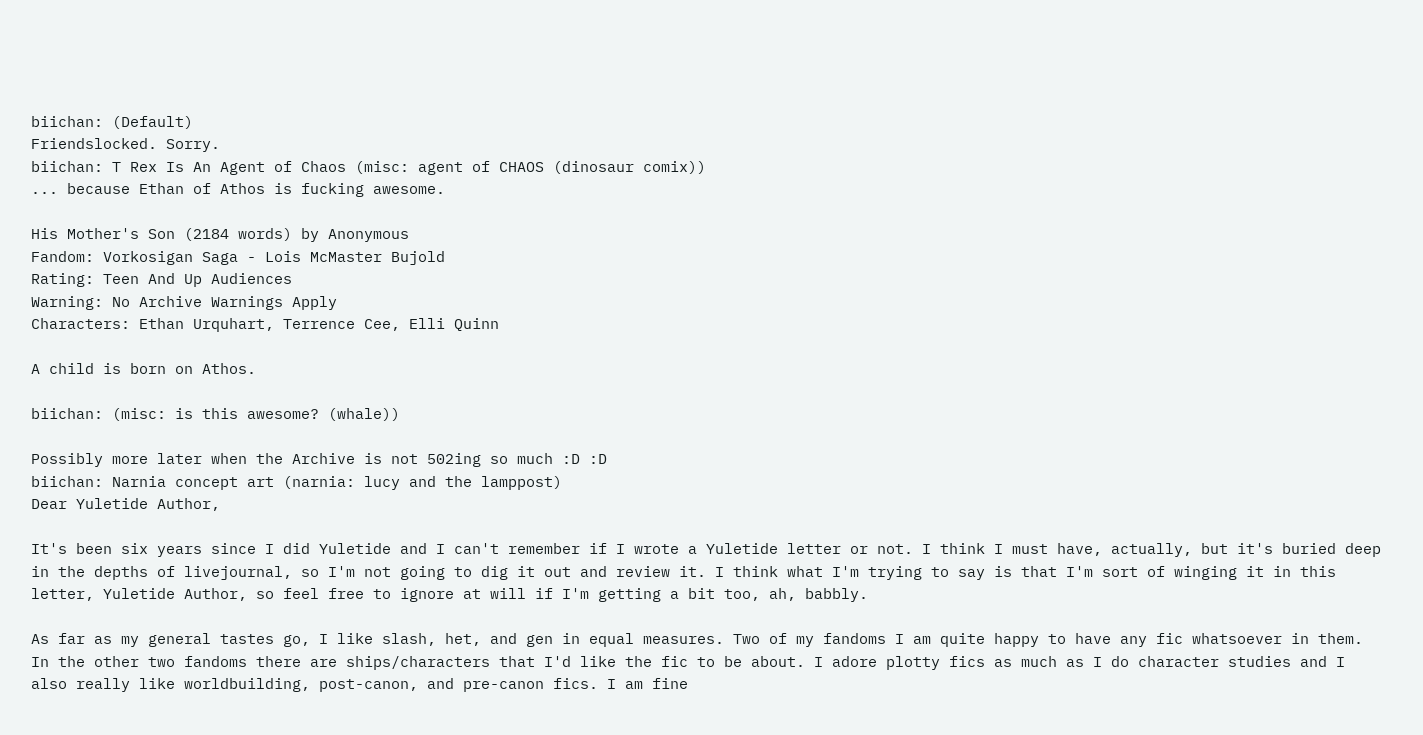biichan: (Default)
Friendslocked. Sorry.
biichan: T Rex Is An Agent of Chaos (misc: agent of CHAOS (dinosaur comix))
... because Ethan of Athos is fucking awesome.

His Mother's Son (2184 words) by Anonymous
Fandom: Vorkosigan Saga - Lois McMaster Bujold
Rating: Teen And Up Audiences
Warning: No Archive Warnings Apply
Characters: Ethan Urquhart, Terrence Cee, Elli Quinn

A child is born on Athos.

biichan: (misc: is this awesome? (whale))

Possibly more later when the Archive is not 502ing so much :D :D
biichan: Narnia concept art (narnia: lucy and the lamppost)
Dear Yuletide Author,

It's been six years since I did Yuletide and I can't remember if I wrote a Yuletide letter or not. I think I must have, actually, but it's buried deep in the depths of livejournal, so I'm not going to dig it out and review it. I think what I'm trying to say is that I'm sort of winging it in this letter, Yuletide Author, so feel free to ignore at will if I'm getting a bit too, ah, babbly.

As far as my general tastes go, I like slash, het, and gen in equal measures. Two of my fandoms I am quite happy to have any fic whatsoever in them. In the other two fandoms there are ships/characters that I'd like the fic to be about. I adore plotty fics as much as I do character studies and I also really like worldbuilding, post-canon, and pre-canon fics. I am fine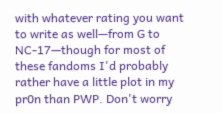with whatever rating you want to write as well—from G to NC-17—though for most of these fandoms I'd probably rather have a little plot in my pr0n than PWP. Don't worry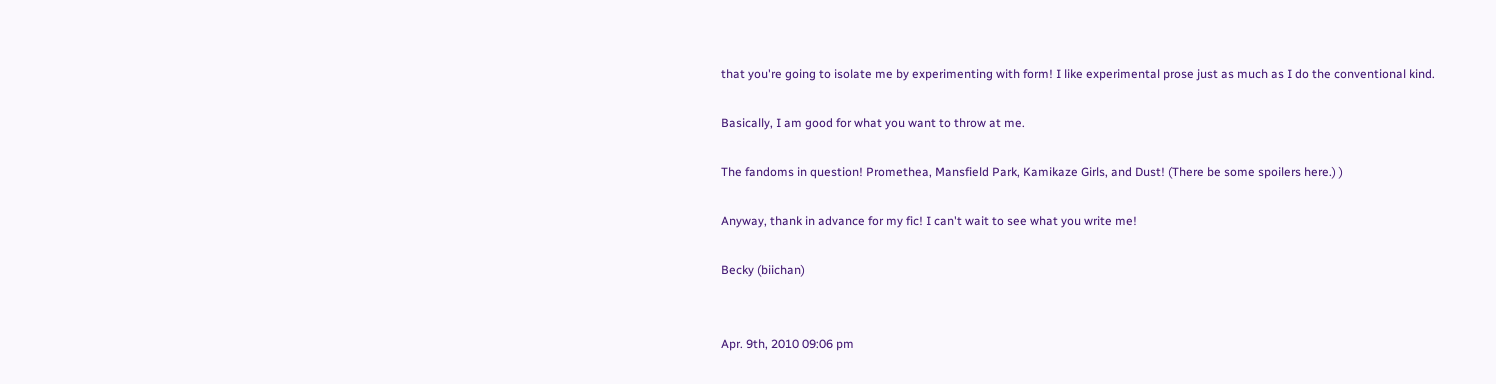that you're going to isolate me by experimenting with form! I like experimental prose just as much as I do the conventional kind.

Basically, I am good for what you want to throw at me.

The fandoms in question! Promethea, Mansfield Park, Kamikaze Girls, and Dust! (There be some spoilers here.) )

Anyway, thank in advance for my fic! I can't wait to see what you write me!

Becky (biichan)


Apr. 9th, 2010 09:06 pm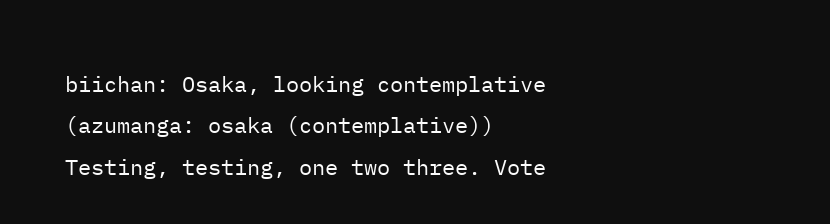biichan: Osaka, looking contemplative (azumanga: osaka (contemplative))
Testing, testing, one two three. Vote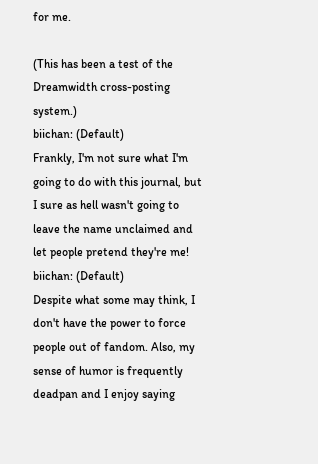for me.

(This has been a test of the Dreamwidth cross-posting system.)
biichan: (Default)
Frankly, I'm not sure what I'm going to do with this journal, but I sure as hell wasn't going to leave the name unclaimed and let people pretend they're me!
biichan: (Default)
Despite what some may think, I don't have the power to force people out of fandom. Also, my sense of humor is frequently deadpan and I enjoy saying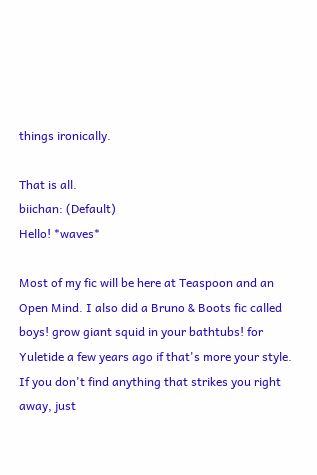things ironically.

That is all.
biichan: (Default)
Hello! *waves*

Most of my fic will be here at Teaspoon and an Open Mind. I also did a Bruno & Boots fic called boys! grow giant squid in your bathtubs! for Yuletide a few years ago if that's more your style. If you don't find anything that strikes you right away, just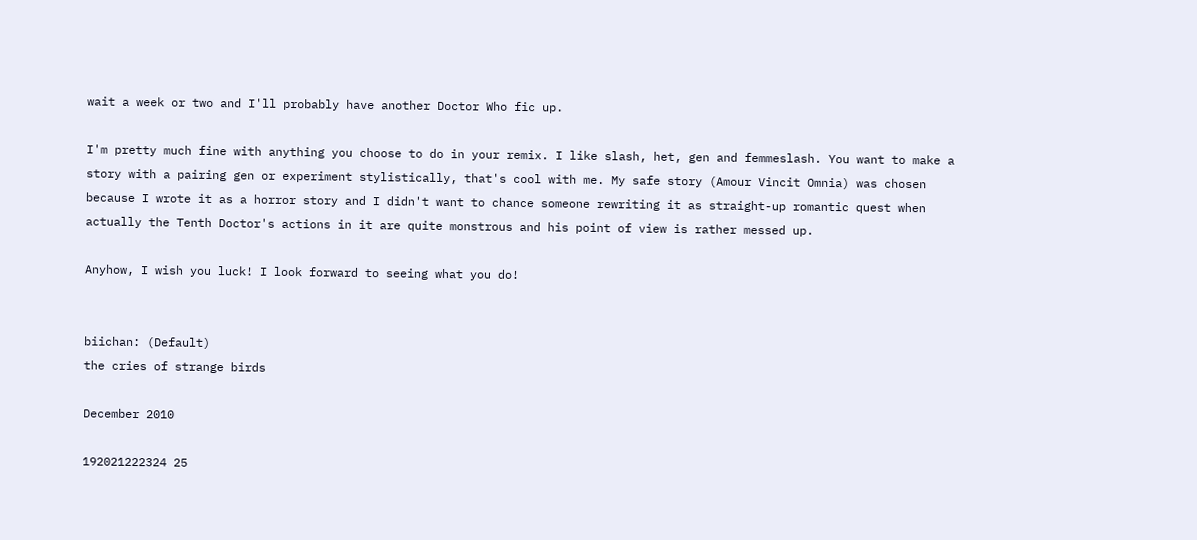wait a week or two and I'll probably have another Doctor Who fic up.

I'm pretty much fine with anything you choose to do in your remix. I like slash, het, gen and femmeslash. You want to make a story with a pairing gen or experiment stylistically, that's cool with me. My safe story (Amour Vincit Omnia) was chosen because I wrote it as a horror story and I didn't want to chance someone rewriting it as straight-up romantic quest when actually the Tenth Doctor's actions in it are quite monstrous and his point of view is rather messed up.

Anyhow, I wish you luck! I look forward to seeing what you do!


biichan: (Default)
the cries of strange birds

December 2010

192021222324 25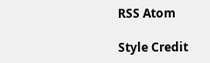RSS Atom

Style Credit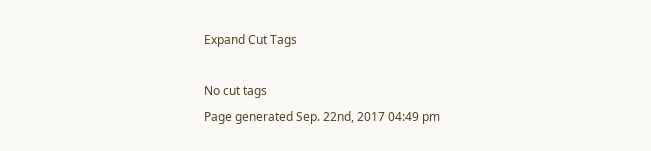Expand Cut Tags

No cut tags
Page generated Sep. 22nd, 2017 04:49 pm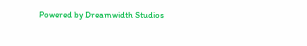Powered by Dreamwidth Studios